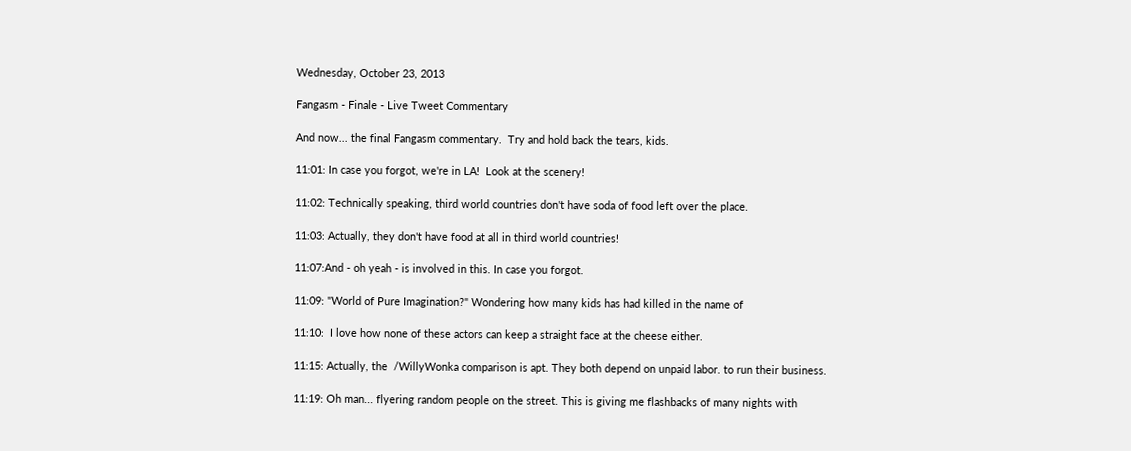Wednesday, October 23, 2013

Fangasm - Finale - Live Tweet Commentary

And now... the final Fangasm commentary.  Try and hold back the tears, kids.

11:01: In case you forgot, we're in LA!  Look at the scenery!

11:02: Technically speaking, third world countries don't have soda of food left over the place.

11:03: Actually, they don't have food at all in third world countries!

11:07:And - oh yeah - is involved in this. In case you forgot.

11:09: "World of Pure Imagination?" Wondering how many kids has had killed in the name of

11:10:  I love how none of these actors can keep a straight face at the cheese either.

11:15: Actually, the  /WillyWonka comparison is apt. They both depend on unpaid labor. to run their business.

11:19: Oh man... flyering random people on the street. This is giving me flashbacks of many nights with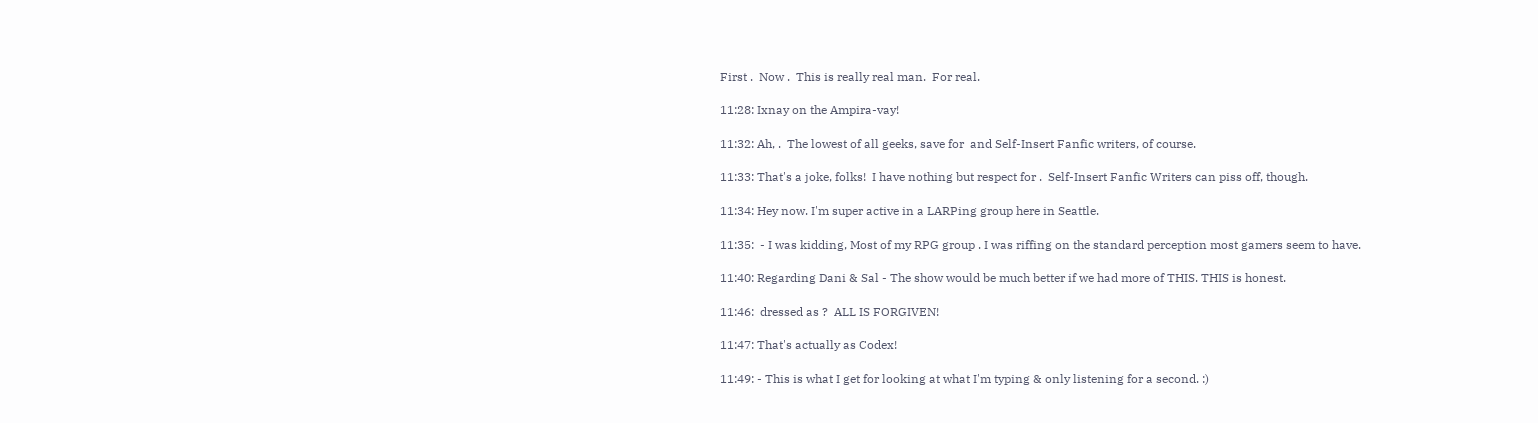First .  Now .  This is really real man.  For real.

11:28: Ixnay on the Ampira-vay!

11:32: Ah, .  The lowest of all geeks, save for  and Self-Insert Fanfic writers, of course.

11:33: That's a joke, folks!  I have nothing but respect for .  Self-Insert Fanfic Writers can piss off, though.

11:34: Hey now. I'm super active in a LARPing group here in Seattle.

11:35:  - I was kidding, Most of my RPG group . I was riffing on the standard perception most gamers seem to have.

11:40: Regarding Dani & Sal - The show would be much better if we had more of THIS. THIS is honest.

11:46:  dressed as ?  ALL IS FORGIVEN!

11:47: That's actually as Codex!

11:49: - This is what I get for looking at what I'm typing & only listening for a second. :)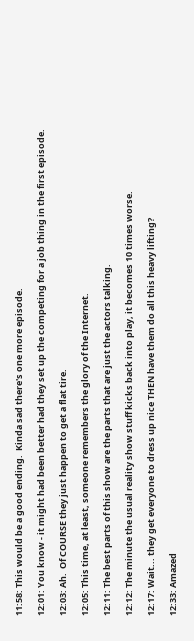11:58: This would be a good ending.  Kinda sad there's one more episode.

12:01: You know - it might had been better had they set up the competing for a job thing in the first episode.

12:03: Ah.  Of COURSE they just happen to get a flat tire.

12:05: This time, at least, someone remembers the glory of the Internet.

12:11: The best parts of this show are the parts that are just the actors talking.

12:12: The minute the usual reality show stuff kicks back into play, it becomes 10 times worse.

12:17: Wait... they get everyone to dress up nice THEN have them do all this heavy lifting?

12:33: Amazed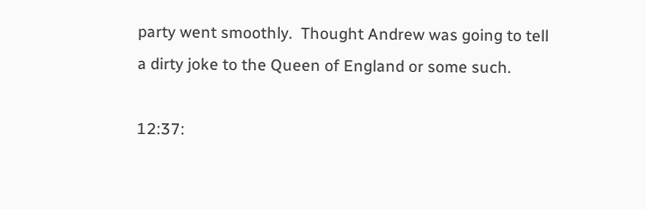party went smoothly.  Thought Andrew was going to tell a dirty joke to the Queen of England or some such.

12:37: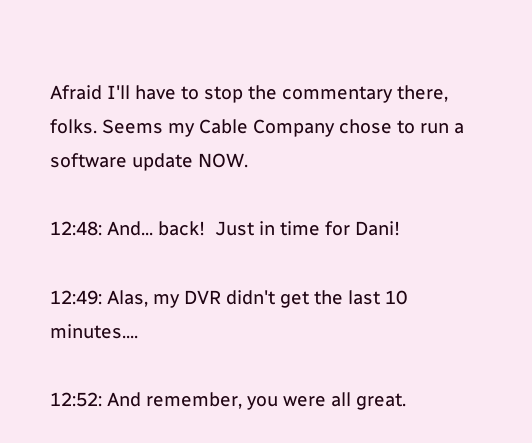Afraid I'll have to stop the commentary there, folks. Seems my Cable Company chose to run a software update NOW.

12:48: And... back!  Just in time for Dani!

12:49: Alas, my DVR didn't get the last 10 minutes....

12:52: And remember, you were all great.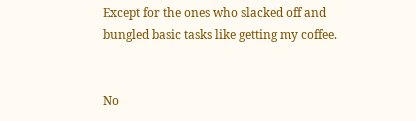Except for the ones who slacked off and bungled basic tasks like getting my coffee.


No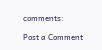comments:

Post a Comment